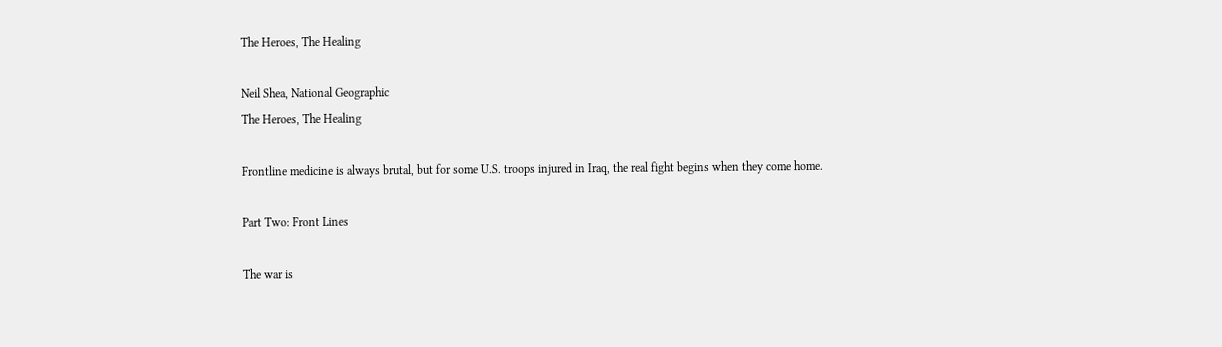The Heroes, The Healing

Neil Shea, National Geographic
The Heroes, The Healing

Frontline medicine is always brutal, but for some U.S. troops injured in Iraq, the real fight begins when they come home.

Part Two: Front Lines

The war is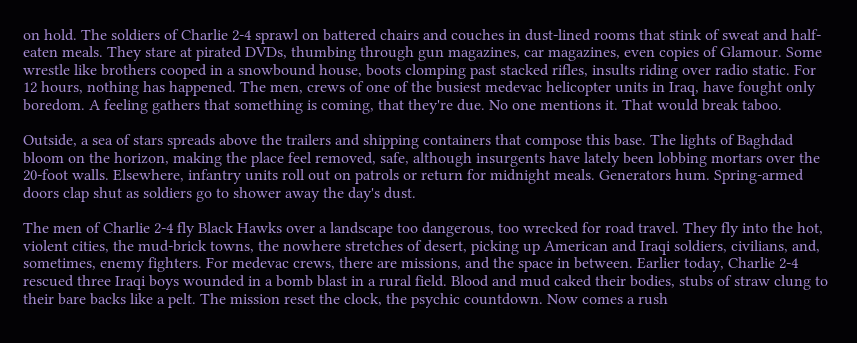on hold. The soldiers of Charlie 2-4 sprawl on battered chairs and couches in dust-lined rooms that stink of sweat and half-eaten meals. They stare at pirated DVDs, thumbing through gun magazines, car magazines, even copies of Glamour. Some wrestle like brothers cooped in a snowbound house, boots clomping past stacked rifles, insults riding over radio static. For 12 hours, nothing has happened. The men, crews of one of the busiest medevac helicopter units in Iraq, have fought only boredom. A feeling gathers that something is coming, that they're due. No one mentions it. That would break taboo.

Outside, a sea of stars spreads above the trailers and shipping containers that compose this base. The lights of Baghdad bloom on the horizon, making the place feel removed, safe, although insurgents have lately been lobbing mortars over the 20-foot walls. Elsewhere, infantry units roll out on patrols or return for midnight meals. Generators hum. Spring-armed doors clap shut as soldiers go to shower away the day's dust.

The men of Charlie 2-4 fly Black Hawks over a landscape too dangerous, too wrecked for road travel. They fly into the hot, violent cities, the mud-brick towns, the nowhere stretches of desert, picking up American and Iraqi soldiers, civilians, and, sometimes, enemy fighters. For medevac crews, there are missions, and the space in between. Earlier today, Charlie 2-4 rescued three Iraqi boys wounded in a bomb blast in a rural field. Blood and mud caked their bodies, stubs of straw clung to their bare backs like a pelt. The mission reset the clock, the psychic countdown. Now comes a rush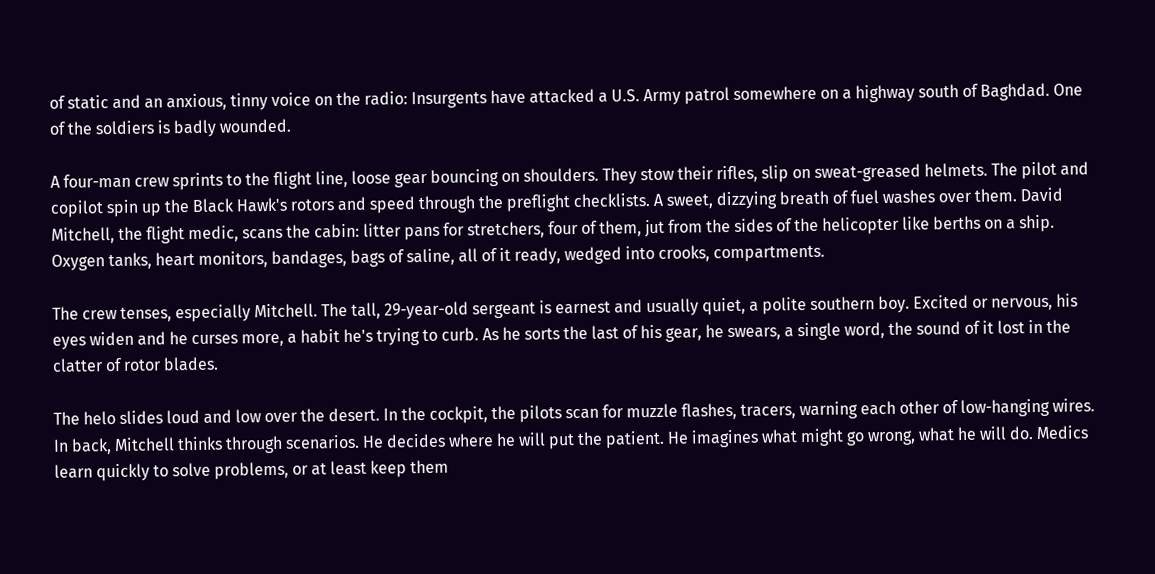of static and an anxious, tinny voice on the radio: Insurgents have attacked a U.S. Army patrol somewhere on a highway south of Baghdad. One of the soldiers is badly wounded.

A four-man crew sprints to the flight line, loose gear bouncing on shoulders. They stow their rifles, slip on sweat-greased helmets. The pilot and copilot spin up the Black Hawk's rotors and speed through the preflight checklists. A sweet, dizzying breath of fuel washes over them. David Mitchell, the flight medic, scans the cabin: litter pans for stretchers, four of them, jut from the sides of the helicopter like berths on a ship. Oxygen tanks, heart monitors, bandages, bags of saline, all of it ready, wedged into crooks, compartments.

The crew tenses, especially Mitchell. The tall, 29-year-old sergeant is earnest and usually quiet, a polite southern boy. Excited or nervous, his eyes widen and he curses more, a habit he's trying to curb. As he sorts the last of his gear, he swears, a single word, the sound of it lost in the clatter of rotor blades.

The helo slides loud and low over the desert. In the cockpit, the pilots scan for muzzle flashes, tracers, warning each other of low-hanging wires. In back, Mitchell thinks through scenarios. He decides where he will put the patient. He imagines what might go wrong, what he will do. Medics learn quickly to solve problems, or at least keep them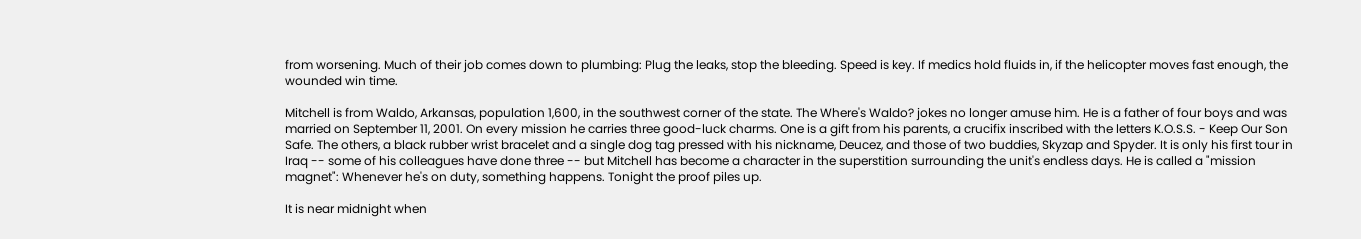from worsening. Much of their job comes down to plumbing: Plug the leaks, stop the bleeding. Speed is key. If medics hold fluids in, if the helicopter moves fast enough, the wounded win time.

Mitchell is from Waldo, Arkansas, population 1,600, in the southwest corner of the state. The Where's Waldo? jokes no longer amuse him. He is a father of four boys and was married on September 11, 2001. On every mission he carries three good-luck charms. One is a gift from his parents, a crucifix inscribed with the letters K.O.S.S. - Keep Our Son Safe. The others, a black rubber wrist bracelet and a single dog tag pressed with his nickname, Deucez, and those of two buddies, Skyzap and Spyder. It is only his first tour in Iraq -- some of his colleagues have done three -- but Mitchell has become a character in the superstition surrounding the unit's endless days. He is called a "mission magnet": Whenever he's on duty, something happens. Tonight the proof piles up.

It is near midnight when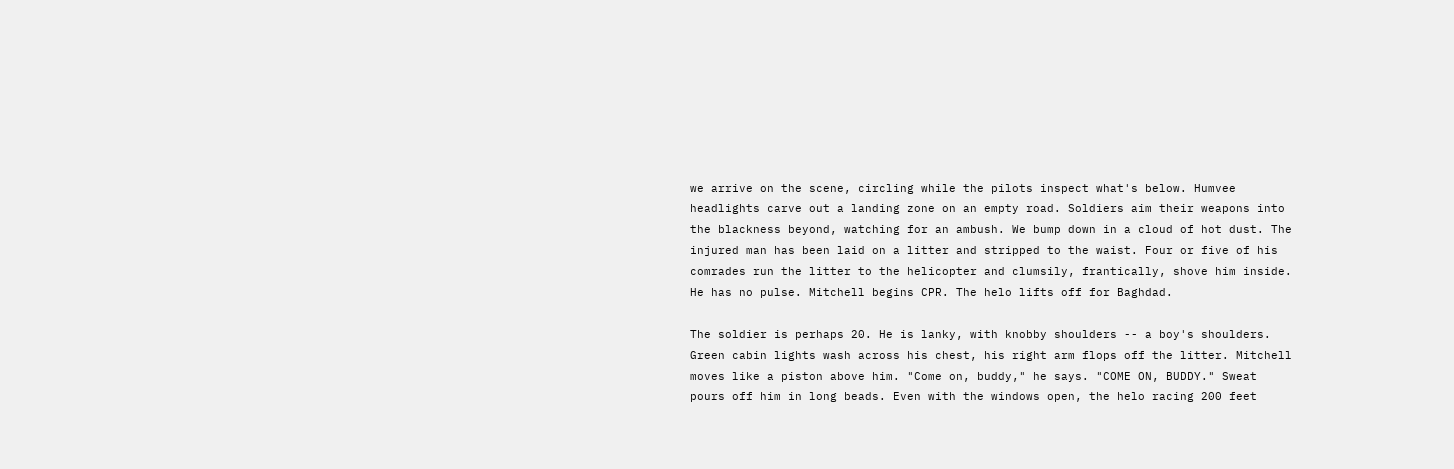we arrive on the scene, circling while the pilots inspect what's below. Humvee headlights carve out a landing zone on an empty road. Soldiers aim their weapons into the blackness beyond, watching for an ambush. We bump down in a cloud of hot dust. The injured man has been laid on a litter and stripped to the waist. Four or five of his comrades run the litter to the helicopter and clumsily, frantically, shove him inside. He has no pulse. Mitchell begins CPR. The helo lifts off for Baghdad.

The soldier is perhaps 20. He is lanky, with knobby shoulders -- a boy's shoulders. Green cabin lights wash across his chest, his right arm flops off the litter. Mitchell moves like a piston above him. "Come on, buddy," he says. "COME ON, BUDDY." Sweat pours off him in long beads. Even with the windows open, the helo racing 200 feet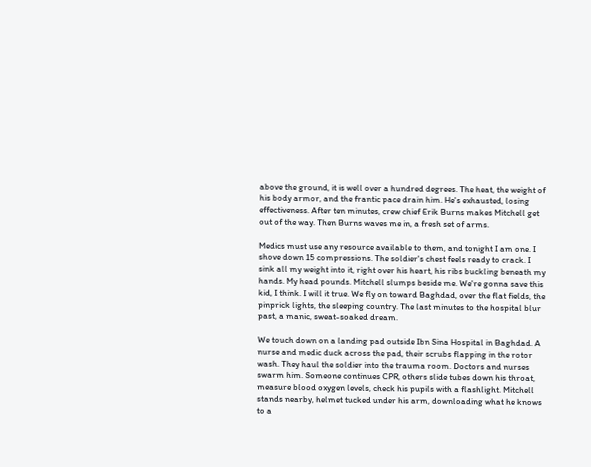above the ground, it is well over a hundred degrees. The heat, the weight of his body armor, and the frantic pace drain him. He's exhausted, losing effectiveness. After ten minutes, crew chief Erik Burns makes Mitchell get out of the way. Then Burns waves me in, a fresh set of arms.

Medics must use any resource available to them, and tonight I am one. I shove down 15 compressions. The soldier's chest feels ready to crack. I sink all my weight into it, right over his heart, his ribs buckling beneath my hands. My head pounds. Mitchell slumps beside me. We're gonna save this kid, I think. I will it true. We fly on toward Baghdad, over the flat fields, the pinprick lights, the sleeping country. The last minutes to the hospital blur past, a manic, sweat-soaked dream.

We touch down on a landing pad outside Ibn Sina Hospital in Baghdad. A nurse and medic duck across the pad, their scrubs flapping in the rotor wash. They haul the soldier into the trauma room. Doctors and nurses swarm him. Someone continues CPR, others slide tubes down his throat, measure blood oxygen levels, check his pupils with a flashlight. Mitchell stands nearby, helmet tucked under his arm, downloading what he knows to a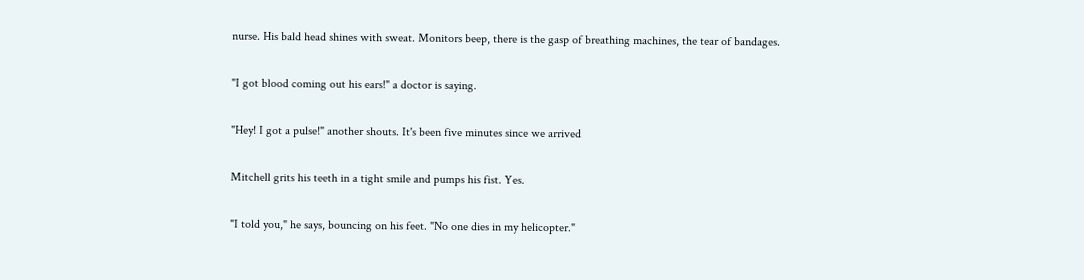nurse. His bald head shines with sweat. Monitors beep, there is the gasp of breathing machines, the tear of bandages.

"I got blood coming out his ears!" a doctor is saying.

"Hey! I got a pulse!" another shouts. It's been five minutes since we arrived

Mitchell grits his teeth in a tight smile and pumps his fist. Yes.

"I told you," he says, bouncing on his feet. "No one dies in my helicopter."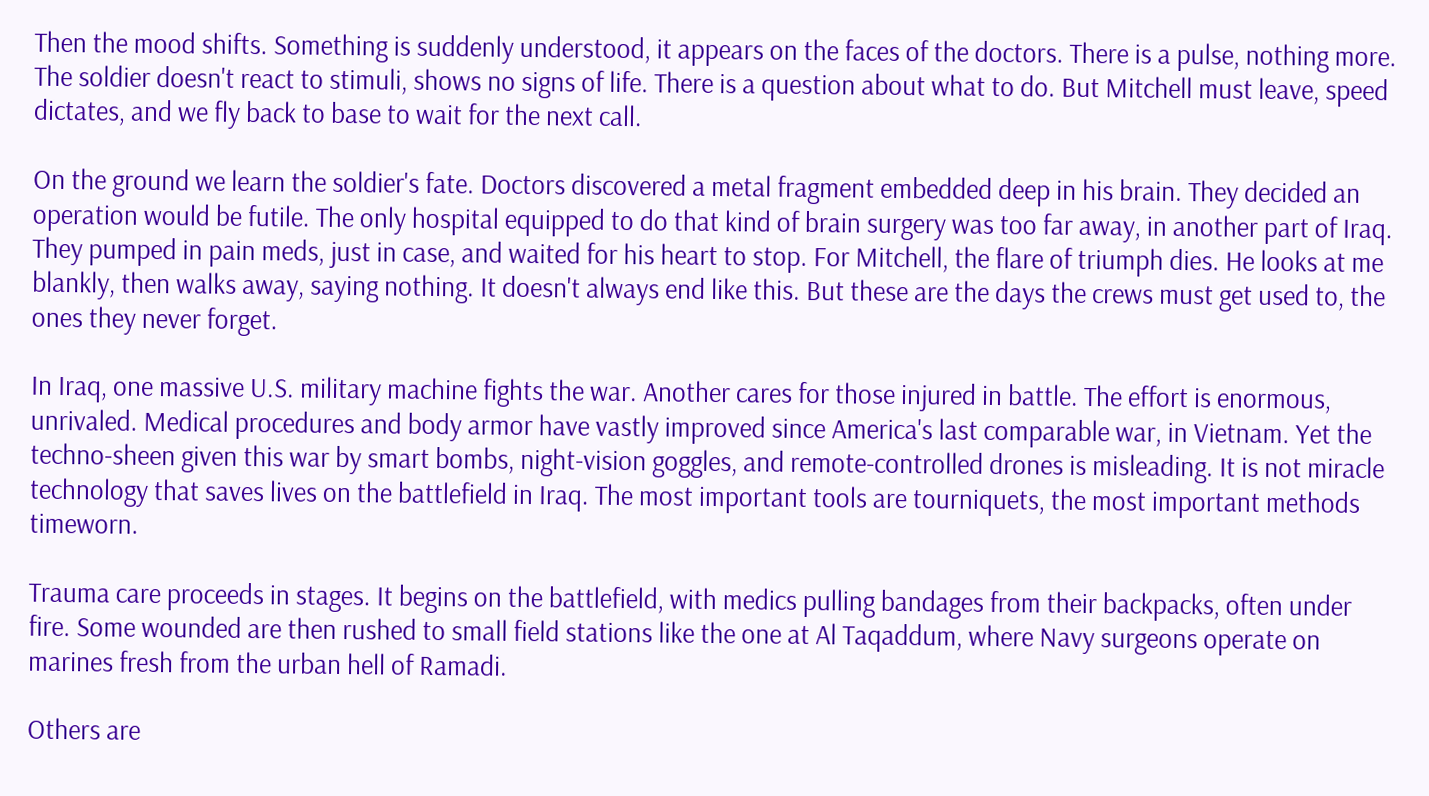Then the mood shifts. Something is suddenly understood, it appears on the faces of the doctors. There is a pulse, nothing more. The soldier doesn't react to stimuli, shows no signs of life. There is a question about what to do. But Mitchell must leave, speed dictates, and we fly back to base to wait for the next call.

On the ground we learn the soldier's fate. Doctors discovered a metal fragment embedded deep in his brain. They decided an operation would be futile. The only hospital equipped to do that kind of brain surgery was too far away, in another part of Iraq. They pumped in pain meds, just in case, and waited for his heart to stop. For Mitchell, the flare of triumph dies. He looks at me blankly, then walks away, saying nothing. It doesn't always end like this. But these are the days the crews must get used to, the ones they never forget.

In Iraq, one massive U.S. military machine fights the war. Another cares for those injured in battle. The effort is enormous, unrivaled. Medical procedures and body armor have vastly improved since America's last comparable war, in Vietnam. Yet the techno-sheen given this war by smart bombs, night-vision goggles, and remote-controlled drones is misleading. It is not miracle technology that saves lives on the battlefield in Iraq. The most important tools are tourniquets, the most important methods timeworn.

Trauma care proceeds in stages. It begins on the battlefield, with medics pulling bandages from their backpacks, often under fire. Some wounded are then rushed to small field stations like the one at Al Taqaddum, where Navy surgeons operate on marines fresh from the urban hell of Ramadi.

Others are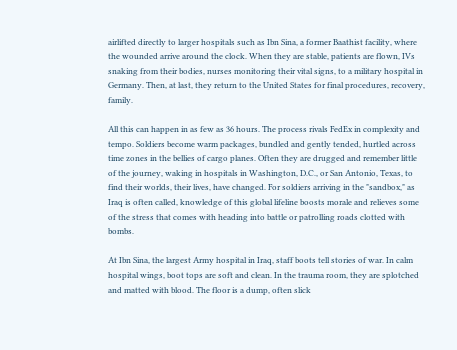airlifted directly to larger hospitals such as Ibn Sina, a former Baathist facility, where the wounded arrive around the clock. When they are stable, patients are flown, IVs snaking from their bodies, nurses monitoring their vital signs, to a military hospital in Germany. Then, at last, they return to the United States for final procedures, recovery, family.

All this can happen in as few as 36 hours. The process rivals FedEx in complexity and tempo. Soldiers become warm packages, bundled and gently tended, hurtled across time zones in the bellies of cargo planes. Often they are drugged and remember little of the journey, waking in hospitals in Washington, D.C., or San Antonio, Texas, to find their worlds, their lives, have changed. For soldiers arriving in the "sandbox," as Iraq is often called, knowledge of this global lifeline boosts morale and relieves some of the stress that comes with heading into battle or patrolling roads clotted with bombs.

At Ibn Sina, the largest Army hospital in Iraq, staff boots tell stories of war. In calm hospital wings, boot tops are soft and clean. In the trauma room, they are splotched and matted with blood. The floor is a dump, often slick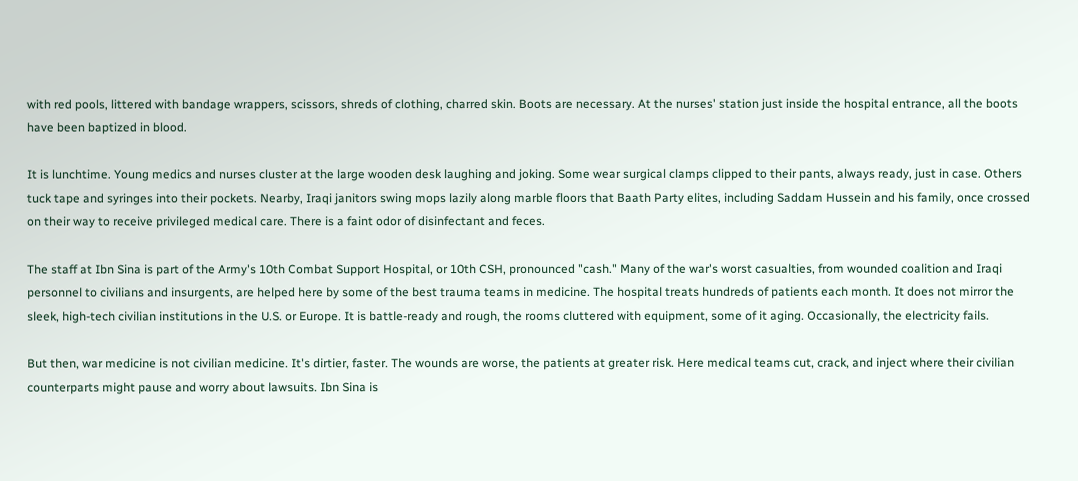with red pools, littered with bandage wrappers, scissors, shreds of clothing, charred skin. Boots are necessary. At the nurses' station just inside the hospital entrance, all the boots have been baptized in blood.

It is lunchtime. Young medics and nurses cluster at the large wooden desk laughing and joking. Some wear surgical clamps clipped to their pants, always ready, just in case. Others tuck tape and syringes into their pockets. Nearby, Iraqi janitors swing mops lazily along marble floors that Baath Party elites, including Saddam Hussein and his family, once crossed on their way to receive privileged medical care. There is a faint odor of disinfectant and feces.

The staff at Ibn Sina is part of the Army's 10th Combat Support Hospital, or 10th CSH, pronounced "cash." Many of the war's worst casualties, from wounded coalition and Iraqi personnel to civilians and insurgents, are helped here by some of the best trauma teams in medicine. The hospital treats hundreds of patients each month. It does not mirror the sleek, high-tech civilian institutions in the U.S. or Europe. It is battle-ready and rough, the rooms cluttered with equipment, some of it aging. Occasionally, the electricity fails.

But then, war medicine is not civilian medicine. It's dirtier, faster. The wounds are worse, the patients at greater risk. Here medical teams cut, crack, and inject where their civilian counterparts might pause and worry about lawsuits. Ibn Sina is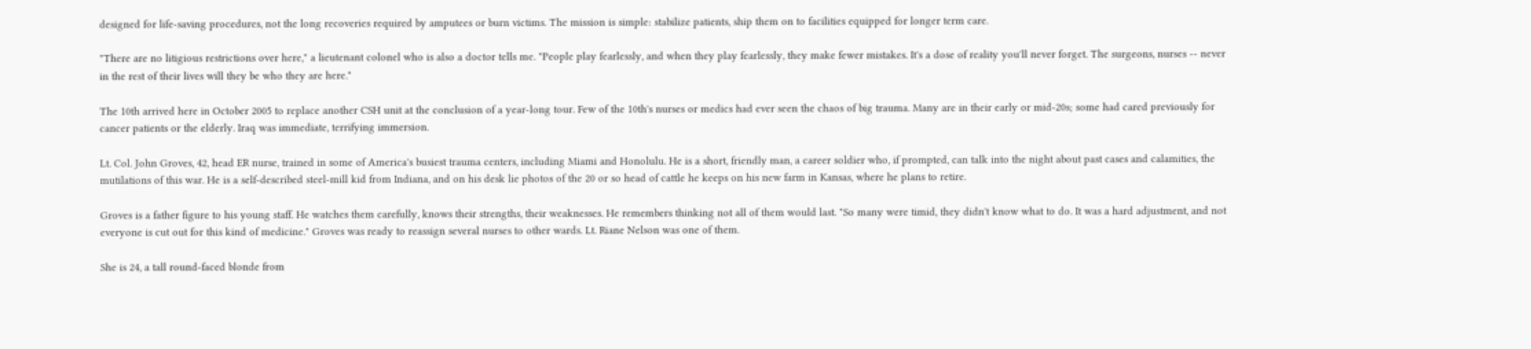designed for life-saving procedures, not the long recoveries required by amputees or burn victims. The mission is simple: stabilize patients, ship them on to facilities equipped for longer term care.

"There are no litigious restrictions over here," a lieutenant colonel who is also a doctor tells me. "People play fearlessly, and when they play fearlessly, they make fewer mistakes. It's a dose of reality you'll never forget. The surgeons, nurses -- never in the rest of their lives will they be who they are here."

The 10th arrived here in October 2005 to replace another CSH unit at the conclusion of a year-long tour. Few of the 10th's nurses or medics had ever seen the chaos of big trauma. Many are in their early or mid-20s; some had cared previously for cancer patients or the elderly. Iraq was immediate, terrifying immersion.

Lt. Col. John Groves, 42, head ER nurse, trained in some of America's busiest trauma centers, including Miami and Honolulu. He is a short, friendly man, a career soldier who, if prompted, can talk into the night about past cases and calamities, the mutilations of this war. He is a self-described steel-mill kid from Indiana, and on his desk lie photos of the 20 or so head of cattle he keeps on his new farm in Kansas, where he plans to retire.

Groves is a father figure to his young staff. He watches them carefully, knows their strengths, their weaknesses. He remembers thinking not all of them would last. "So many were timid, they didn't know what to do. It was a hard adjustment, and not everyone is cut out for this kind of medicine." Groves was ready to reassign several nurses to other wards. Lt. Riane Nelson was one of them.

She is 24, a tall round-faced blonde from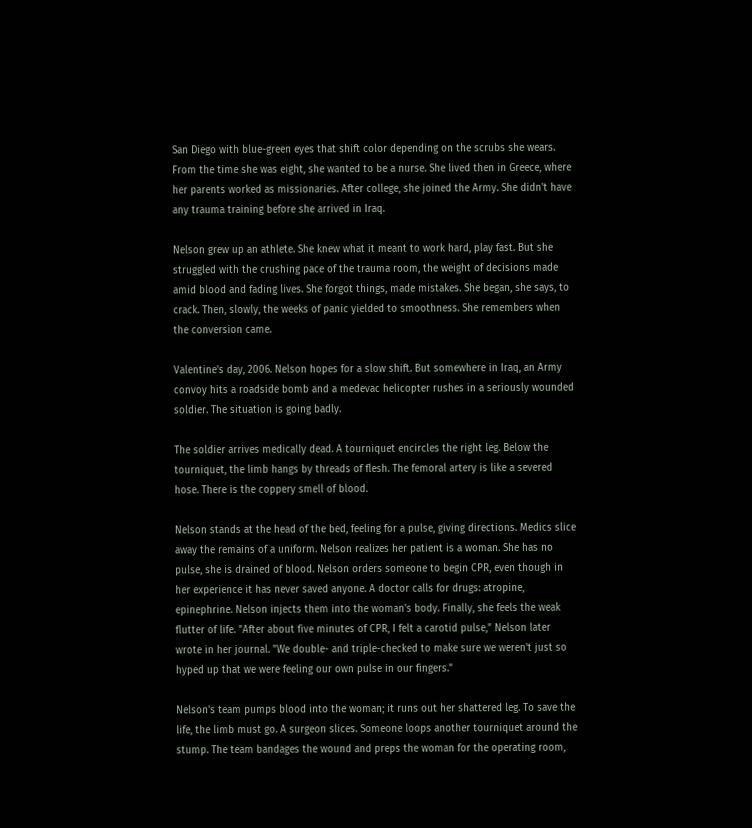San Diego with blue-green eyes that shift color depending on the scrubs she wears. From the time she was eight, she wanted to be a nurse. She lived then in Greece, where her parents worked as missionaries. After college, she joined the Army. She didn't have any trauma training before she arrived in Iraq.

Nelson grew up an athlete. She knew what it meant to work hard, play fast. But she struggled with the crushing pace of the trauma room, the weight of decisions made amid blood and fading lives. She forgot things, made mistakes. She began, she says, to crack. Then, slowly, the weeks of panic yielded to smoothness. She remembers when the conversion came.

Valentine's day, 2006. Nelson hopes for a slow shift. But somewhere in Iraq, an Army convoy hits a roadside bomb and a medevac helicopter rushes in a seriously wounded soldier. The situation is going badly.

The soldier arrives medically dead. A tourniquet encircles the right leg. Below the tourniquet, the limb hangs by threads of flesh. The femoral artery is like a severed hose. There is the coppery smell of blood.

Nelson stands at the head of the bed, feeling for a pulse, giving directions. Medics slice away the remains of a uniform. Nelson realizes her patient is a woman. She has no pulse, she is drained of blood. Nelson orders someone to begin CPR, even though in her experience it has never saved anyone. A doctor calls for drugs: atropine, epinephrine. Nelson injects them into the woman's body. Finally, she feels the weak flutter of life. "After about five minutes of CPR, I felt a carotid pulse," Nelson later wrote in her journal. "We double- and triple-checked to make sure we weren't just so hyped up that we were feeling our own pulse in our fingers."

Nelson's team pumps blood into the woman; it runs out her shattered leg. To save the life, the limb must go. A surgeon slices. Someone loops another tourniquet around the stump. The team bandages the wound and preps the woman for the operating room,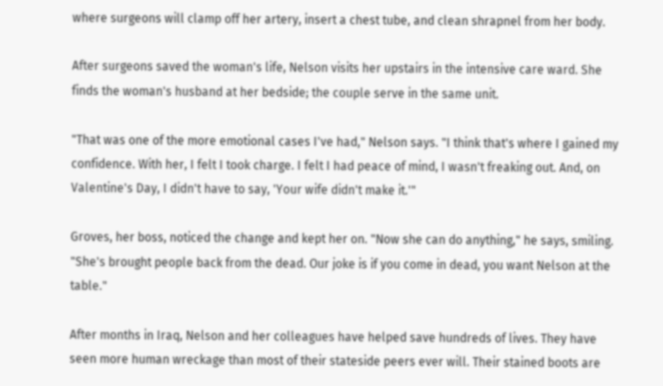where surgeons will clamp off her artery, insert a chest tube, and clean shrapnel from her body.

After surgeons saved the woman's life, Nelson visits her upstairs in the intensive care ward. She finds the woman's husband at her bedside; the couple serve in the same unit.

"That was one of the more emotional cases I've had," Nelson says. "I think that's where I gained my confidence. With her, I felt I took charge. I felt I had peace of mind, I wasn't freaking out. And, on Valentine's Day, I didn't have to say, 'Your wife didn't make it.'"

Groves, her boss, noticed the change and kept her on. "Now she can do anything," he says, smiling. "She's brought people back from the dead. Our joke is if you come in dead, you want Nelson at the table."

After months in Iraq, Nelson and her colleagues have helped save hundreds of lives. They have seen more human wreckage than most of their stateside peers ever will. Their stained boots are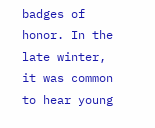badges of honor. In the late winter, it was common to hear young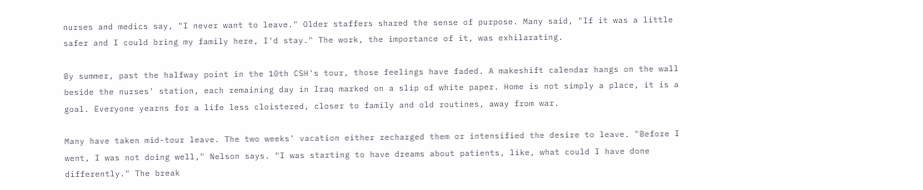nurses and medics say, "I never want to leave." Older staffers shared the sense of purpose. Many said, "If it was a little safer and I could bring my family here, I'd stay." The work, the importance of it, was exhilarating.

By summer, past the halfway point in the 10th CSH's tour, those feelings have faded. A makeshift calendar hangs on the wall beside the nurses' station, each remaining day in Iraq marked on a slip of white paper. Home is not simply a place, it is a goal. Everyone yearns for a life less cloistered, closer to family and old routines, away from war.

Many have taken mid-tour leave. The two weeks' vacation either recharged them or intensified the desire to leave. "Before I went, I was not doing well," Nelson says. "I was starting to have dreams about patients, like, what could I have done differently." The break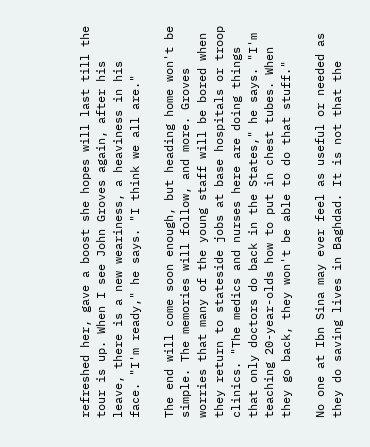refreshed her, gave a boost she hopes will last till the tour is up. When I see John Groves again, after his leave, there is a new weariness, a heaviness in his face. "I'm ready," he says. "I think we all are."

The end will come soon enough, but heading home won't be simple. The memories will follow, and more. Groves worries that many of the young staff will be bored when they return to stateside jobs at base hospitals or troop clinics. "The medics and nurses here are doing things that only doctors do back in the States," he says. "I'm teaching 20-year-olds how to put in chest tubes. When they go back, they won't be able to do that stuff."

No one at Ibn Sina may ever feel as useful or needed as they do saving lives in Baghdad. It is not that the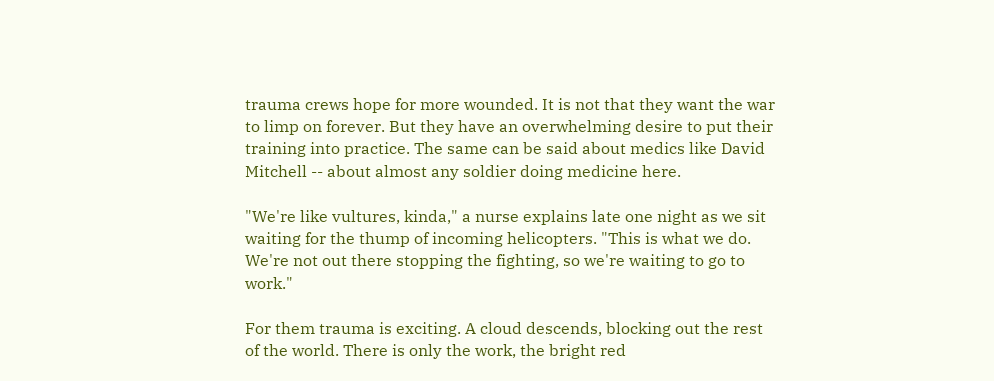trauma crews hope for more wounded. It is not that they want the war to limp on forever. But they have an overwhelming desire to put their training into practice. The same can be said about medics like David Mitchell -- about almost any soldier doing medicine here.

"We're like vultures, kinda," a nurse explains late one night as we sit waiting for the thump of incoming helicopters. "This is what we do. We're not out there stopping the fighting, so we're waiting to go to work."

For them trauma is exciting. A cloud descends, blocking out the rest of the world. There is only the work, the bright red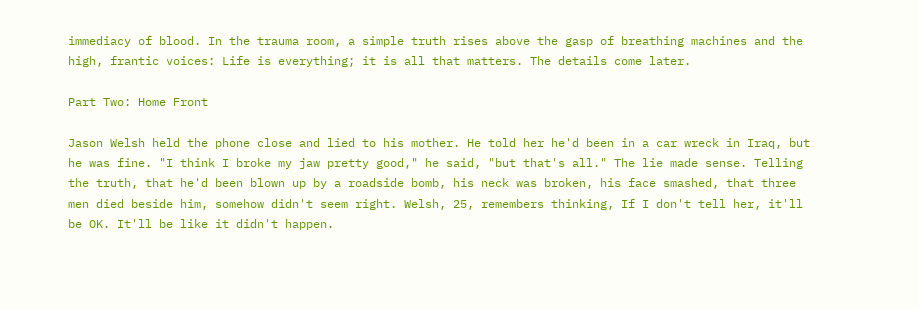immediacy of blood. In the trauma room, a simple truth rises above the gasp of breathing machines and the high, frantic voices: Life is everything; it is all that matters. The details come later.

Part Two: Home Front

Jason Welsh held the phone close and lied to his mother. He told her he'd been in a car wreck in Iraq, but he was fine. "I think I broke my jaw pretty good," he said, "but that's all." The lie made sense. Telling the truth, that he'd been blown up by a roadside bomb, his neck was broken, his face smashed, that three men died beside him, somehow didn't seem right. Welsh, 25, remembers thinking, If I don't tell her, it'll be OK. It'll be like it didn't happen.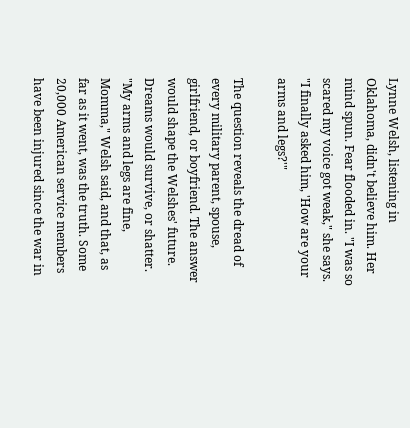Lynne Welsh, listening in Oklahoma, didn't believe him. Her mind spun. Fear flooded in. "I was so scared my voice got weak," she says. "I finally asked him, 'How are your arms and legs?'"

The question reveals the dread of every military parent, spouse, girlfriend, or boyfriend. The answer would shape the Welshes' future. Dreams would survive, or shatter. "My arms and legs are fine, Momma," Welsh said, and that, as far as it went, was the truth. Some 20,000 American service members have been injured since the war in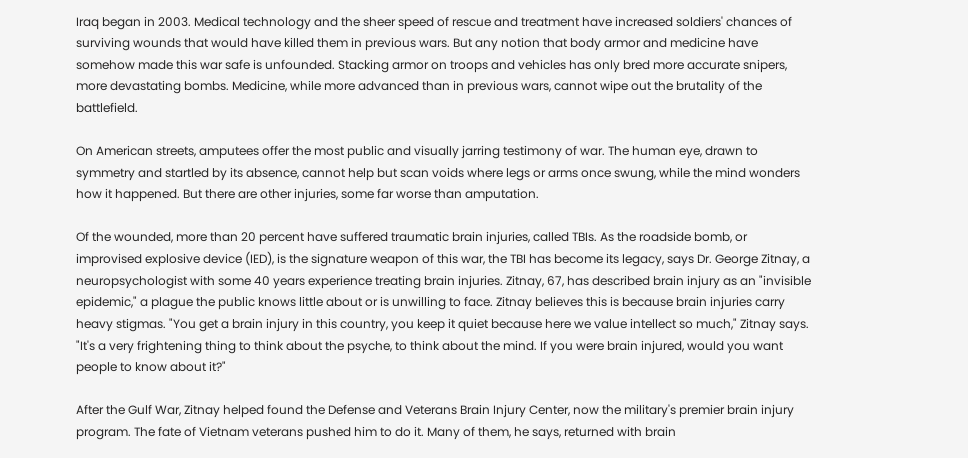Iraq began in 2003. Medical technology and the sheer speed of rescue and treatment have increased soldiers' chances of surviving wounds that would have killed them in previous wars. But any notion that body armor and medicine have somehow made this war safe is unfounded. Stacking armor on troops and vehicles has only bred more accurate snipers, more devastating bombs. Medicine, while more advanced than in previous wars, cannot wipe out the brutality of the battlefield.

On American streets, amputees offer the most public and visually jarring testimony of war. The human eye, drawn to symmetry and startled by its absence, cannot help but scan voids where legs or arms once swung, while the mind wonders how it happened. But there are other injuries, some far worse than amputation.

Of the wounded, more than 20 percent have suffered traumatic brain injuries, called TBIs. As the roadside bomb, or improvised explosive device (IED), is the signature weapon of this war, the TBI has become its legacy, says Dr. George Zitnay, a neuropsychologist with some 40 years experience treating brain injuries. Zitnay, 67, has described brain injury as an "invisible epidemic," a plague the public knows little about or is unwilling to face. Zitnay believes this is because brain injuries carry heavy stigmas. "You get a brain injury in this country, you keep it quiet because here we value intellect so much," Zitnay says. "It's a very frightening thing to think about the psyche, to think about the mind. If you were brain injured, would you want people to know about it?"

After the Gulf War, Zitnay helped found the Defense and Veterans Brain Injury Center, now the military's premier brain injury program. The fate of Vietnam veterans pushed him to do it. Many of them, he says, returned with brain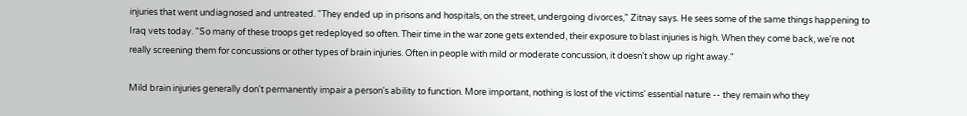injuries that went undiagnosed and untreated. "They ended up in prisons and hospitals, on the street, undergoing divorces," Zitnay says. He sees some of the same things happening to Iraq vets today. "So many of these troops get redeployed so often. Their time in the war zone gets extended, their exposure to blast injuries is high. When they come back, we're not really screening them for concussions or other types of brain injuries. Often in people with mild or moderate concussion, it doesn't show up right away."

Mild brain injuries generally don't permanently impair a person's ability to function. More important, nothing is lost of the victims' essential nature -- they remain who they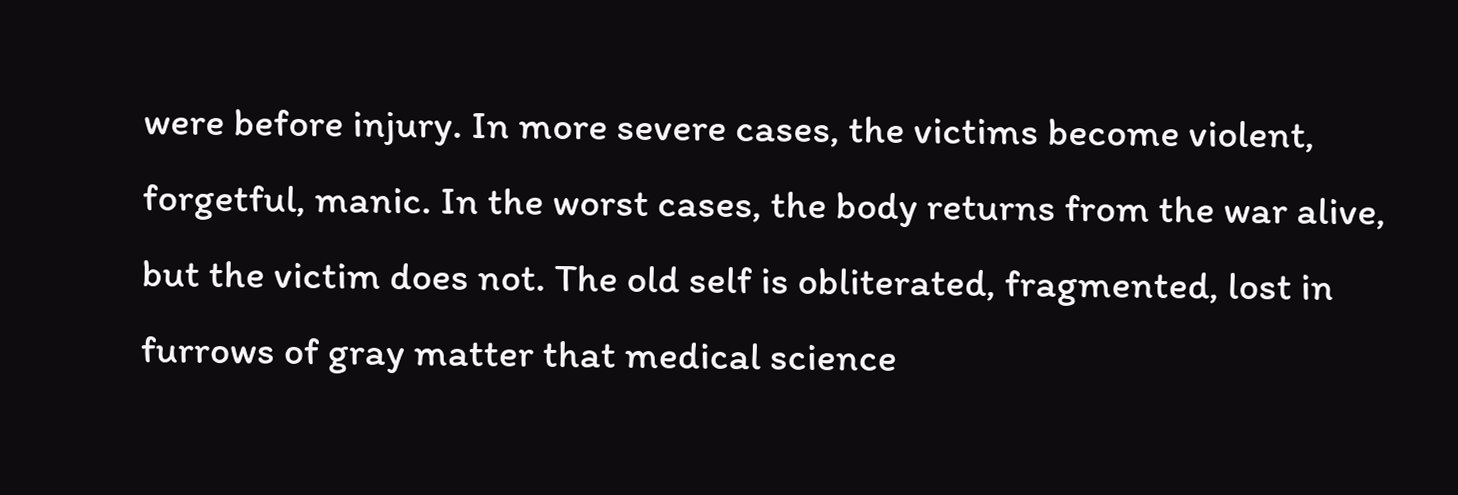were before injury. In more severe cases, the victims become violent, forgetful, manic. In the worst cases, the body returns from the war alive, but the victim does not. The old self is obliterated, fragmented, lost in furrows of gray matter that medical science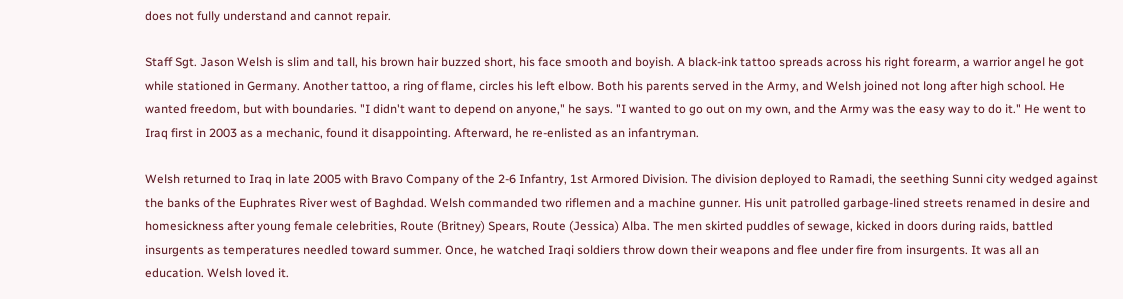does not fully understand and cannot repair.

Staff Sgt. Jason Welsh is slim and tall, his brown hair buzzed short, his face smooth and boyish. A black-ink tattoo spreads across his right forearm, a warrior angel he got while stationed in Germany. Another tattoo, a ring of flame, circles his left elbow. Both his parents served in the Army, and Welsh joined not long after high school. He wanted freedom, but with boundaries. "I didn't want to depend on anyone," he says. "I wanted to go out on my own, and the Army was the easy way to do it." He went to Iraq first in 2003 as a mechanic, found it disappointing. Afterward, he re-enlisted as an infantryman.

Welsh returned to Iraq in late 2005 with Bravo Company of the 2-6 Infantry, 1st Armored Division. The division deployed to Ramadi, the seething Sunni city wedged against the banks of the Euphrates River west of Baghdad. Welsh commanded two riflemen and a machine gunner. His unit patrolled garbage-lined streets renamed in desire and homesickness after young female celebrities, Route (Britney) Spears, Route (Jessica) Alba. The men skirted puddles of sewage, kicked in doors during raids, battled insurgents as temperatures needled toward summer. Once, he watched Iraqi soldiers throw down their weapons and flee under fire from insurgents. It was all an education. Welsh loved it.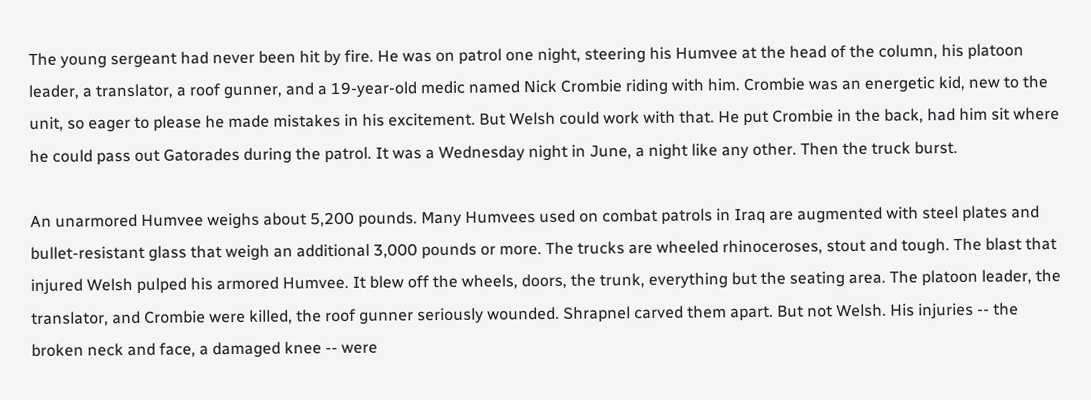The young sergeant had never been hit by fire. He was on patrol one night, steering his Humvee at the head of the column, his platoon leader, a translator, a roof gunner, and a 19-year-old medic named Nick Crombie riding with him. Crombie was an energetic kid, new to the unit, so eager to please he made mistakes in his excitement. But Welsh could work with that. He put Crombie in the back, had him sit where he could pass out Gatorades during the patrol. It was a Wednesday night in June, a night like any other. Then the truck burst.

An unarmored Humvee weighs about 5,200 pounds. Many Humvees used on combat patrols in Iraq are augmented with steel plates and bullet-resistant glass that weigh an additional 3,000 pounds or more. The trucks are wheeled rhinoceroses, stout and tough. The blast that injured Welsh pulped his armored Humvee. It blew off the wheels, doors, the trunk, everything but the seating area. The platoon leader, the translator, and Crombie were killed, the roof gunner seriously wounded. Shrapnel carved them apart. But not Welsh. His injuries -- the broken neck and face, a damaged knee -- were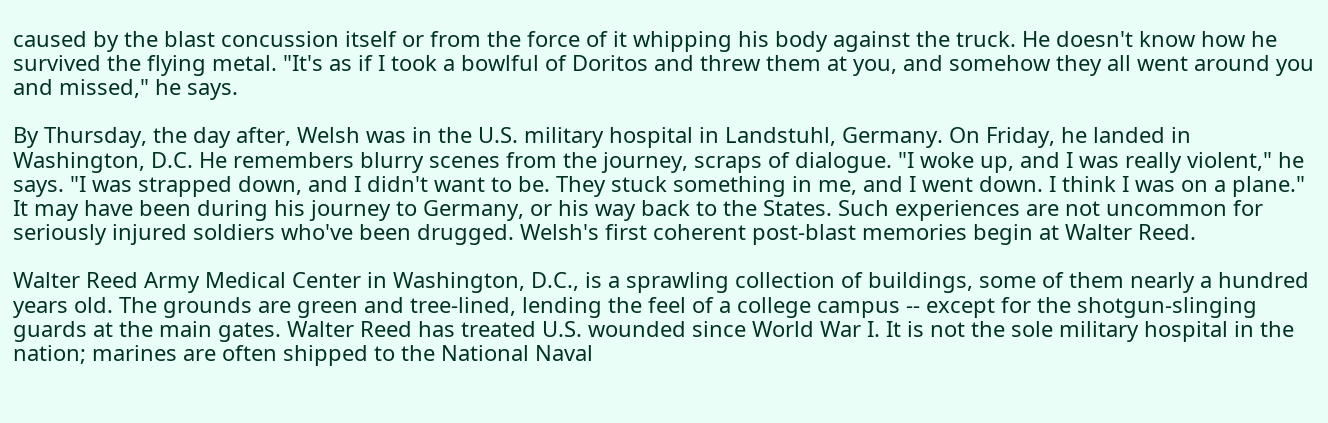caused by the blast concussion itself or from the force of it whipping his body against the truck. He doesn't know how he survived the flying metal. "It's as if I took a bowlful of Doritos and threw them at you, and somehow they all went around you and missed," he says.

By Thursday, the day after, Welsh was in the U.S. military hospital in Landstuhl, Germany. On Friday, he landed in Washington, D.C. He remembers blurry scenes from the journey, scraps of dialogue. "I woke up, and I was really violent," he says. "I was strapped down, and I didn't want to be. They stuck something in me, and I went down. I think I was on a plane." It may have been during his journey to Germany, or his way back to the States. Such experiences are not uncommon for seriously injured soldiers who've been drugged. Welsh's first coherent post-blast memories begin at Walter Reed.

Walter Reed Army Medical Center in Washington, D.C., is a sprawling collection of buildings, some of them nearly a hundred years old. The grounds are green and tree-lined, lending the feel of a college campus -- except for the shotgun-slinging guards at the main gates. Walter Reed has treated U.S. wounded since World War I. It is not the sole military hospital in the nation; marines are often shipped to the National Naval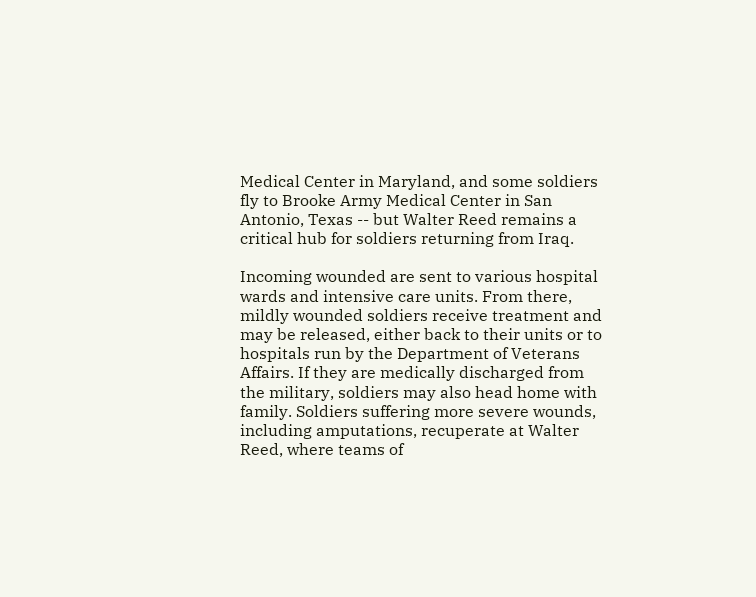Medical Center in Maryland, and some soldiers fly to Brooke Army Medical Center in San Antonio, Texas -- but Walter Reed remains a critical hub for soldiers returning from Iraq.

Incoming wounded are sent to various hospital wards and intensive care units. From there, mildly wounded soldiers receive treatment and may be released, either back to their units or to hospitals run by the Department of Veterans Affairs. If they are medically discharged from the military, soldiers may also head home with family. Soldiers suffering more severe wounds, including amputations, recuperate at Walter Reed, where teams of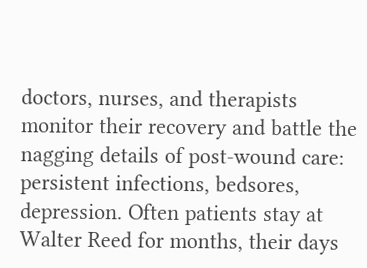doctors, nurses, and therapists monitor their recovery and battle the nagging details of post-wound care: persistent infections, bedsores, depression. Often patients stay at Walter Reed for months, their days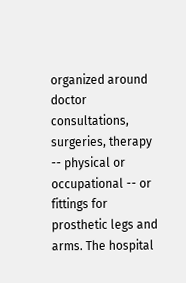organized around doctor consultations, surgeries, therapy -- physical or occupational -- or fittings for prosthetic legs and arms. The hospital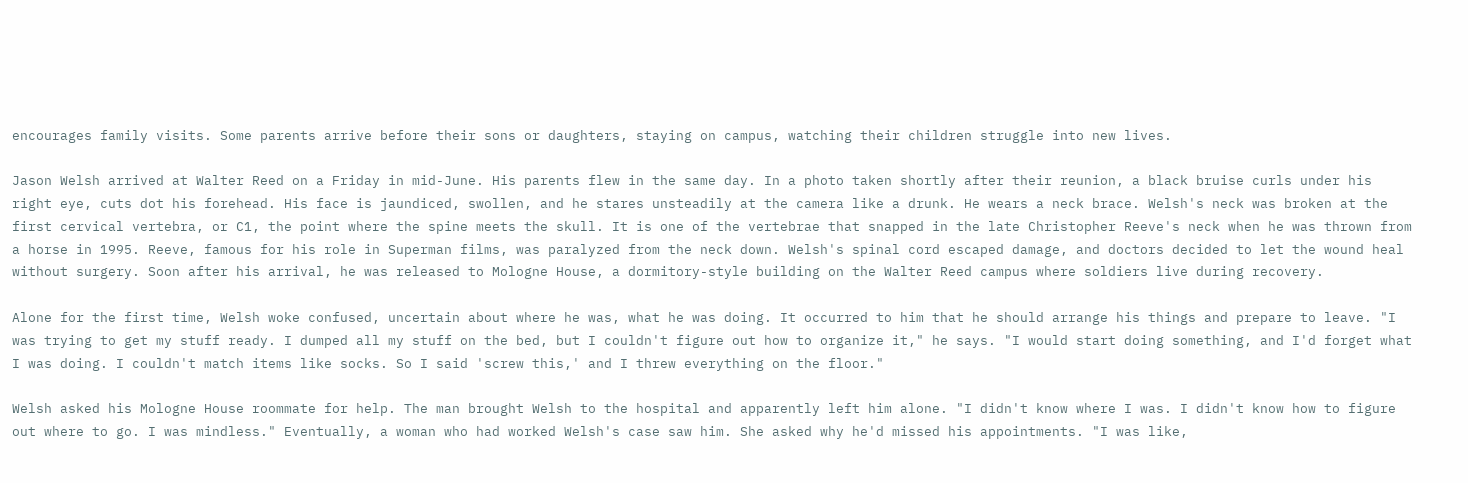encourages family visits. Some parents arrive before their sons or daughters, staying on campus, watching their children struggle into new lives.

Jason Welsh arrived at Walter Reed on a Friday in mid-June. His parents flew in the same day. In a photo taken shortly after their reunion, a black bruise curls under his right eye, cuts dot his forehead. His face is jaundiced, swollen, and he stares unsteadily at the camera like a drunk. He wears a neck brace. Welsh's neck was broken at the first cervical vertebra, or C1, the point where the spine meets the skull. It is one of the vertebrae that snapped in the late Christopher Reeve's neck when he was thrown from a horse in 1995. Reeve, famous for his role in Superman films, was paralyzed from the neck down. Welsh's spinal cord escaped damage, and doctors decided to let the wound heal without surgery. Soon after his arrival, he was released to Mologne House, a dormitory-style building on the Walter Reed campus where soldiers live during recovery.

Alone for the first time, Welsh woke confused, uncertain about where he was, what he was doing. It occurred to him that he should arrange his things and prepare to leave. "I was trying to get my stuff ready. I dumped all my stuff on the bed, but I couldn't figure out how to organize it," he says. "I would start doing something, and I'd forget what I was doing. I couldn't match items like socks. So I said 'screw this,' and I threw everything on the floor."

Welsh asked his Mologne House roommate for help. The man brought Welsh to the hospital and apparently left him alone. "I didn't know where I was. I didn't know how to figure out where to go. I was mindless." Eventually, a woman who had worked Welsh's case saw him. She asked why he'd missed his appointments. "I was like,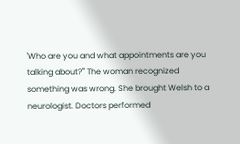'Who are you and what appointments are you talking about?'" The woman recognized something was wrong. She brought Welsh to a neurologist. Doctors performed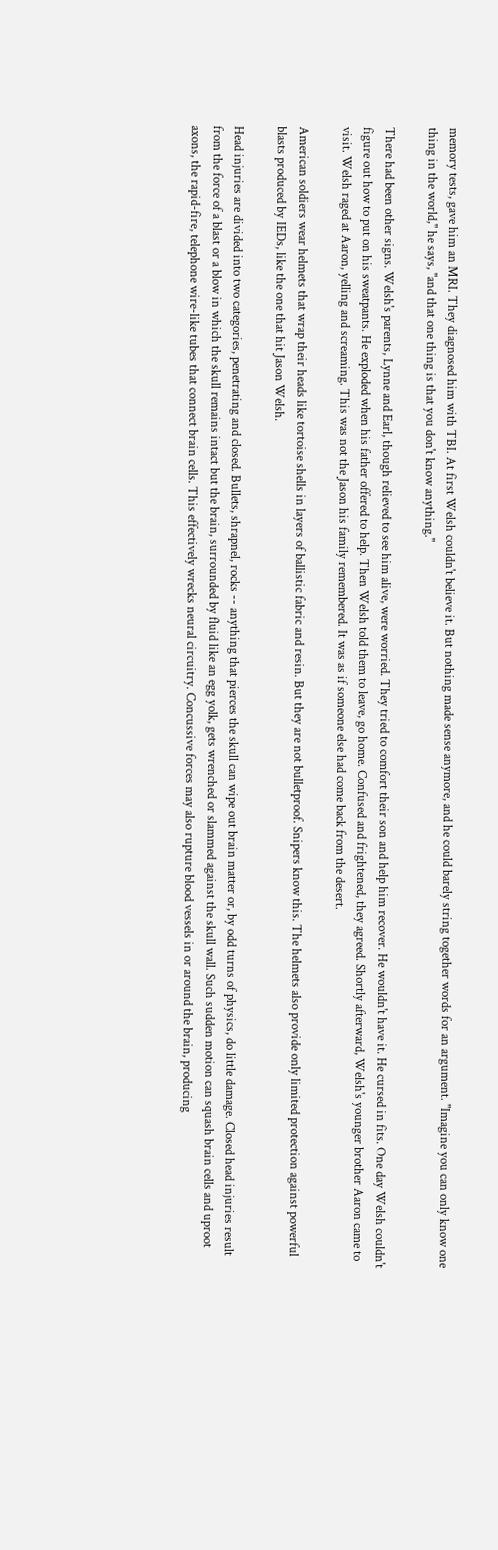memory tests, gave him an MRI. They diagnosed him with TBI. At first Welsh couldn't believe it. But nothing made sense anymore, and he could barely string together words for an argument. "Imagine you can only know one thing in the world," he says, "and that one thing is that you don't know anything."

There had been other signs. Welsh's parents, Lynne and Earl, though relieved to see him alive, were worried. They tried to comfort their son and help him recover. He wouldn't have it. He cursed in fits. One day Welsh couldn't figure out how to put on his sweatpants. He exploded when his father offered to help. Then Welsh told them to leave, go home. Confused and frightened, they agreed. Shortly afterward, Welsh's younger brother Aaron came to visit. Welsh raged at Aaron, yelling and screaming. This was not the Jason his family remembered. It was as if someone else had come back from the desert.

American soldiers wear helmets that wrap their heads like tortoise shells in layers of ballistic fabric and resin. But they are not bulletproof. Snipers know this. The helmets also provide only limited protection against powerful blasts produced by IEDs, like the one that hit Jason Welsh.

Head injuries are divided into two categories, penetrating and closed. Bullets, shrapnel, rocks -- anything that pierces the skull can wipe out brain matter or, by odd turns of physics, do little damage. Closed head injuries result from the force of a blast or a blow in which the skull remains intact but the brain, surrounded by fluid like an egg yolk, gets wrenched or slammed against the skull wall. Such sudden motion can squash brain cells and uproot axons, the rapid-fire, telephone wire-like tubes that connect brain cells. This effectively wrecks neural circuitry. Concussive forces may also rupture blood vessels in or around the brain, producing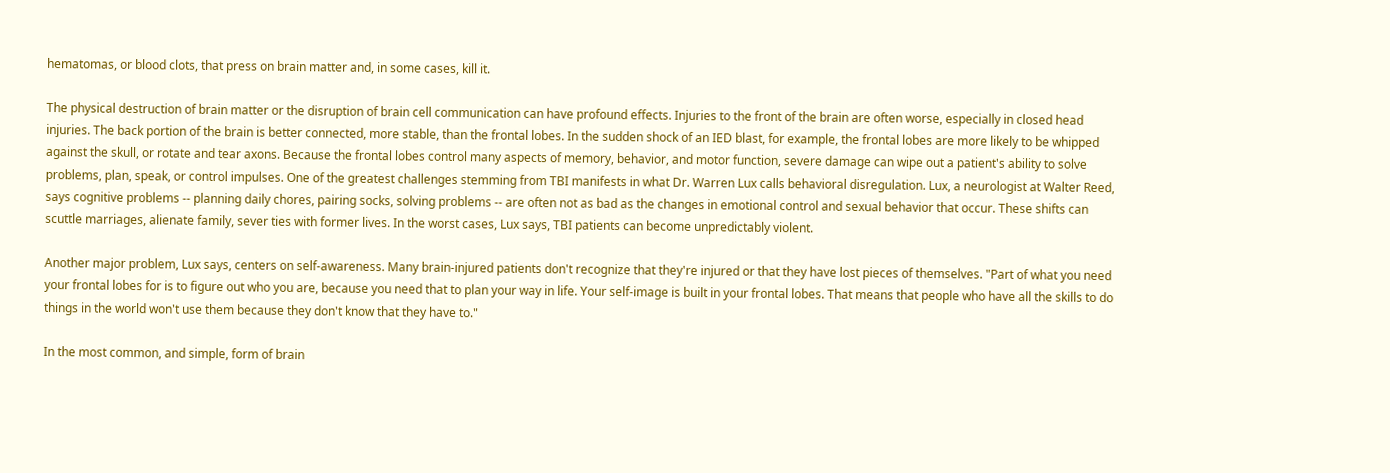hematomas, or blood clots, that press on brain matter and, in some cases, kill it.

The physical destruction of brain matter or the disruption of brain cell communication can have profound effects. Injuries to the front of the brain are often worse, especially in closed head injuries. The back portion of the brain is better connected, more stable, than the frontal lobes. In the sudden shock of an IED blast, for example, the frontal lobes are more likely to be whipped against the skull, or rotate and tear axons. Because the frontal lobes control many aspects of memory, behavior, and motor function, severe damage can wipe out a patient's ability to solve problems, plan, speak, or control impulses. One of the greatest challenges stemming from TBI manifests in what Dr. Warren Lux calls behavioral disregulation. Lux, a neurologist at Walter Reed, says cognitive problems -- planning daily chores, pairing socks, solving problems -- are often not as bad as the changes in emotional control and sexual behavior that occur. These shifts can scuttle marriages, alienate family, sever ties with former lives. In the worst cases, Lux says, TBI patients can become unpredictably violent.

Another major problem, Lux says, centers on self-awareness. Many brain-injured patients don't recognize that they're injured or that they have lost pieces of themselves. "Part of what you need your frontal lobes for is to figure out who you are, because you need that to plan your way in life. Your self-image is built in your frontal lobes. That means that people who have all the skills to do things in the world won't use them because they don't know that they have to."

In the most common, and simple, form of brain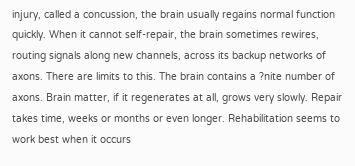injury, called a concussion, the brain usually regains normal function quickly. When it cannot self-repair, the brain sometimes rewires, routing signals along new channels, across its backup networks of axons. There are limits to this. The brain contains a ?nite number of axons. Brain matter, if it regenerates at all, grows very slowly. Repair takes time, weeks or months or even longer. Rehabilitation seems to work best when it occurs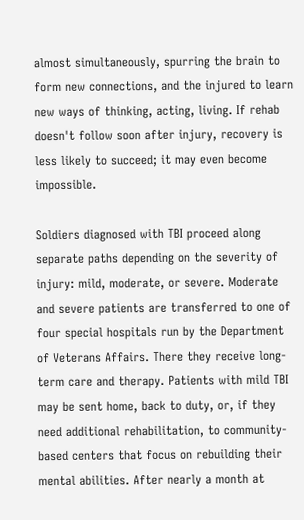almost simultaneously, spurring the brain to form new connections, and the injured to learn new ways of thinking, acting, living. If rehab doesn't follow soon after injury, recovery is less likely to succeed; it may even become impossible.

Soldiers diagnosed with TBI proceed along separate paths depending on the severity of injury: mild, moderate, or severe. Moderate and severe patients are transferred to one of four special hospitals run by the Department of Veterans Affairs. There they receive long-term care and therapy. Patients with mild TBI may be sent home, back to duty, or, if they need additional rehabilitation, to community-based centers that focus on rebuilding their mental abilities. After nearly a month at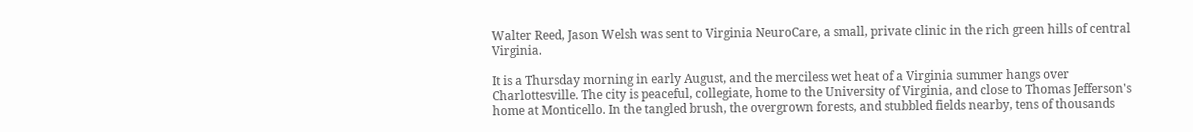Walter Reed, Jason Welsh was sent to Virginia NeuroCare, a small, private clinic in the rich green hills of central Virginia.

It is a Thursday morning in early August, and the merciless wet heat of a Virginia summer hangs over Charlottesville. The city is peaceful, collegiate, home to the University of Virginia, and close to Thomas Jefferson's home at Monticello. In the tangled brush, the overgrown forests, and stubbled fields nearby, tens of thousands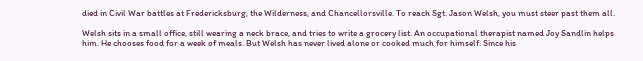died in Civil War battles at Fredericksburg, the Wilderness, and Chancellorsville. To reach Sgt. Jason Welsh, you must steer past them all.

Welsh sits in a small office, still wearing a neck brace, and tries to write a grocery list. An occupational therapist named Joy Sandlin helps him. He chooses food for a week of meals. But Welsh has never lived alone or cooked much for himself. Since his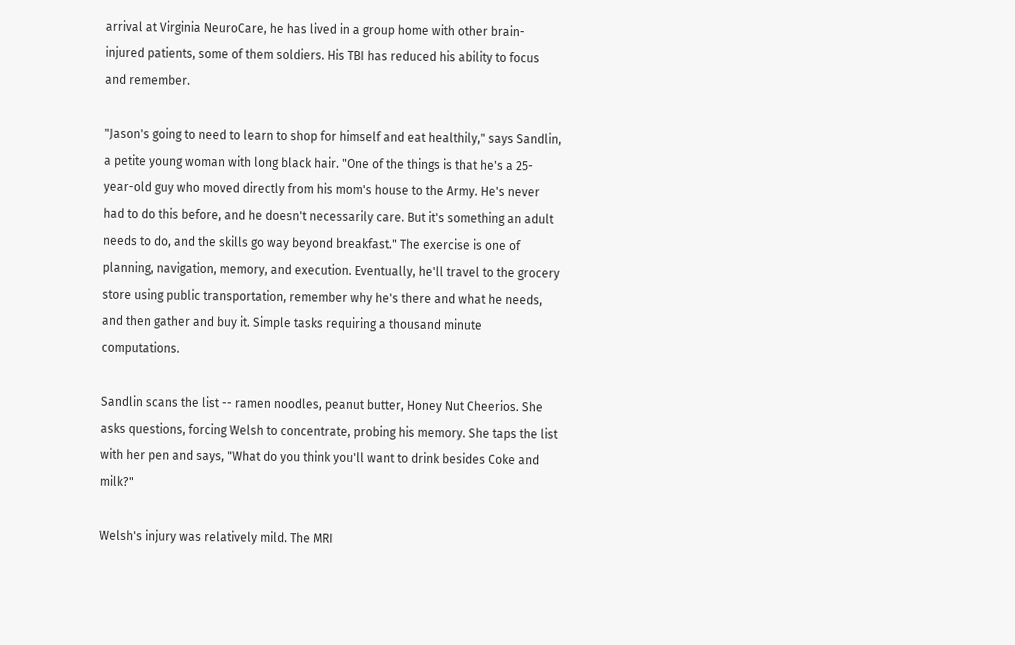arrival at Virginia NeuroCare, he has lived in a group home with other brain-injured patients, some of them soldiers. His TBI has reduced his ability to focus and remember.

"Jason's going to need to learn to shop for himself and eat healthily," says Sandlin, a petite young woman with long black hair. "One of the things is that he's a 25-year-old guy who moved directly from his mom's house to the Army. He's never had to do this before, and he doesn't necessarily care. But it's something an adult needs to do, and the skills go way beyond breakfast." The exercise is one of planning, navigation, memory, and execution. Eventually, he'll travel to the grocery store using public transportation, remember why he's there and what he needs, and then gather and buy it. Simple tasks requiring a thousand minute computations.

Sandlin scans the list -- ramen noodles, peanut butter, Honey Nut Cheerios. She asks questions, forcing Welsh to concentrate, probing his memory. She taps the list with her pen and says, "What do you think you'll want to drink besides Coke and milk?"

Welsh's injury was relatively mild. The MRI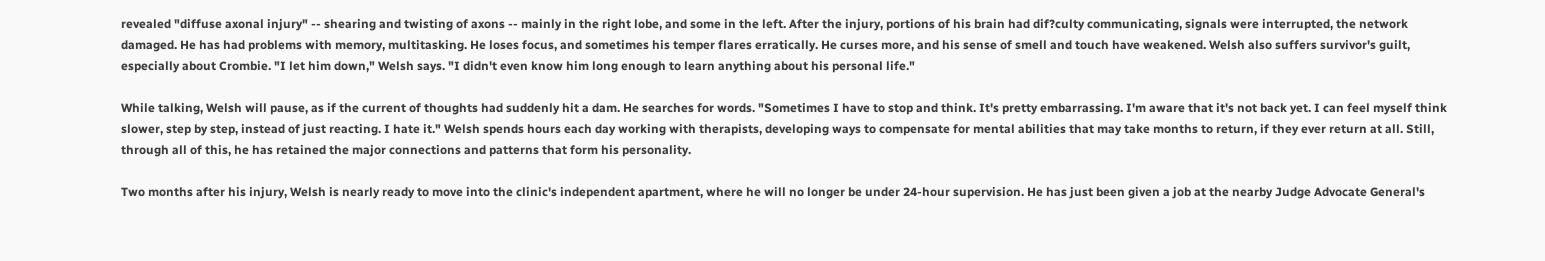revealed "diffuse axonal injury" -- shearing and twisting of axons -- mainly in the right lobe, and some in the left. After the injury, portions of his brain had dif?culty communicating, signals were interrupted, the network damaged. He has had problems with memory, multitasking. He loses focus, and sometimes his temper flares erratically. He curses more, and his sense of smell and touch have weakened. Welsh also suffers survivor's guilt, especially about Crombie. "I let him down," Welsh says. "I didn't even know him long enough to learn anything about his personal life."

While talking, Welsh will pause, as if the current of thoughts had suddenly hit a dam. He searches for words. "Sometimes I have to stop and think. It's pretty embarrassing. I'm aware that it's not back yet. I can feel myself think slower, step by step, instead of just reacting. I hate it." Welsh spends hours each day working with therapists, developing ways to compensate for mental abilities that may take months to return, if they ever return at all. Still, through all of this, he has retained the major connections and patterns that form his personality.

Two months after his injury, Welsh is nearly ready to move into the clinic's independent apartment, where he will no longer be under 24-hour supervision. He has just been given a job at the nearby Judge Advocate General's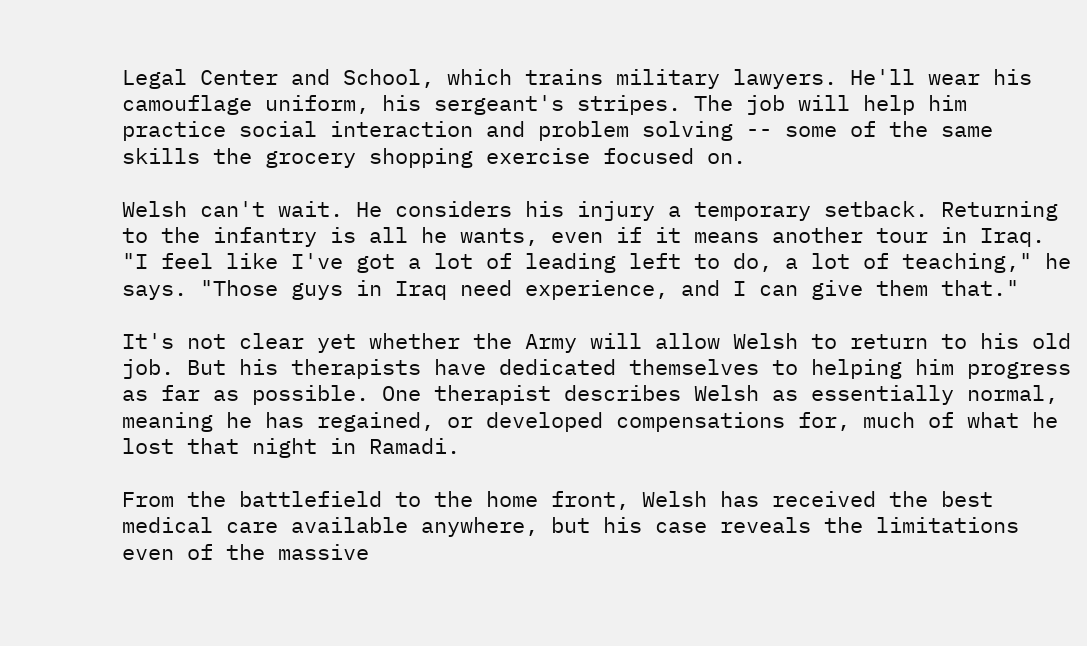Legal Center and School, which trains military lawyers. He'll wear his camouflage uniform, his sergeant's stripes. The job will help him practice social interaction and problem solving -- some of the same skills the grocery shopping exercise focused on.

Welsh can't wait. He considers his injury a temporary setback. Returning to the infantry is all he wants, even if it means another tour in Iraq. "I feel like I've got a lot of leading left to do, a lot of teaching," he says. "Those guys in Iraq need experience, and I can give them that."

It's not clear yet whether the Army will allow Welsh to return to his old job. But his therapists have dedicated themselves to helping him progress as far as possible. One therapist describes Welsh as essentially normal, meaning he has regained, or developed compensations for, much of what he lost that night in Ramadi.

From the battlefield to the home front, Welsh has received the best medical care available anywhere, but his case reveals the limitations even of the massive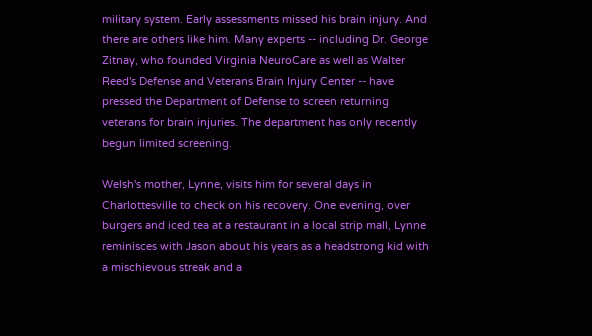military system. Early assessments missed his brain injury. And there are others like him. Many experts -- including Dr. George Zitnay, who founded Virginia NeuroCare as well as Walter Reed's Defense and Veterans Brain Injury Center -- have pressed the Department of Defense to screen returning veterans for brain injuries. The department has only recently begun limited screening.

Welsh's mother, Lynne, visits him for several days in Charlottesville to check on his recovery. One evening, over burgers and iced tea at a restaurant in a local strip mall, Lynne reminisces with Jason about his years as a headstrong kid with a mischievous streak and a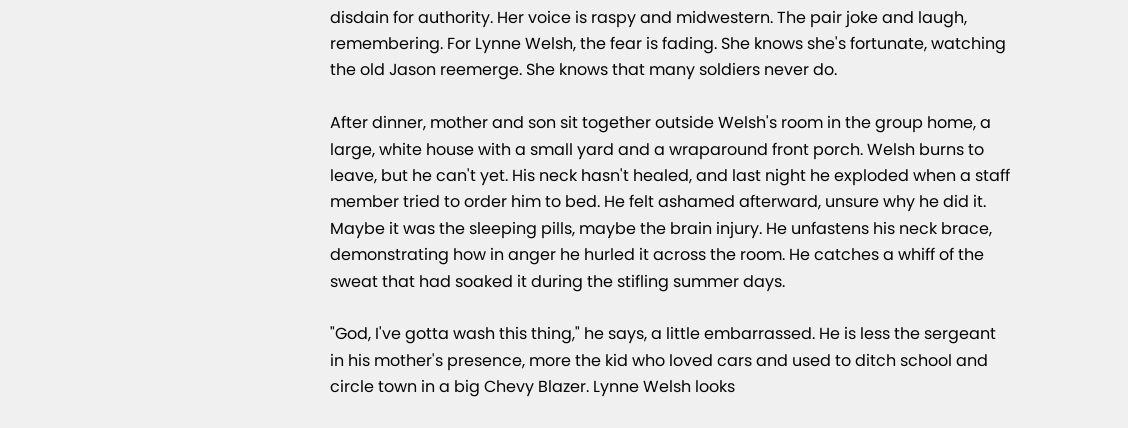disdain for authority. Her voice is raspy and midwestern. The pair joke and laugh, remembering. For Lynne Welsh, the fear is fading. She knows she's fortunate, watching the old Jason reemerge. She knows that many soldiers never do.

After dinner, mother and son sit together outside Welsh's room in the group home, a large, white house with a small yard and a wraparound front porch. Welsh burns to leave, but he can't yet. His neck hasn't healed, and last night he exploded when a staff member tried to order him to bed. He felt ashamed afterward, unsure why he did it. Maybe it was the sleeping pills, maybe the brain injury. He unfastens his neck brace, demonstrating how in anger he hurled it across the room. He catches a whiff of the sweat that had soaked it during the stifling summer days.

"God, I've gotta wash this thing," he says, a little embarrassed. He is less the sergeant in his mother's presence, more the kid who loved cars and used to ditch school and circle town in a big Chevy Blazer. Lynne Welsh looks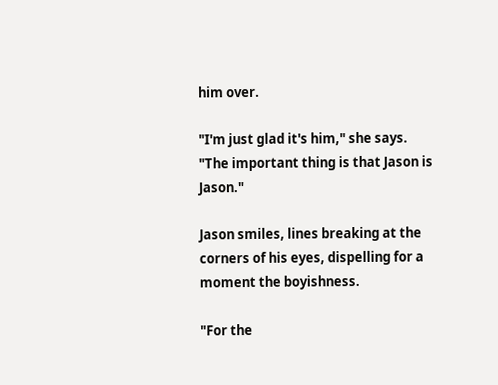him over.

"I'm just glad it's him," she says. "The important thing is that Jason is Jason."

Jason smiles, lines breaking at the corners of his eyes, dispelling for a moment the boyishness.

"For the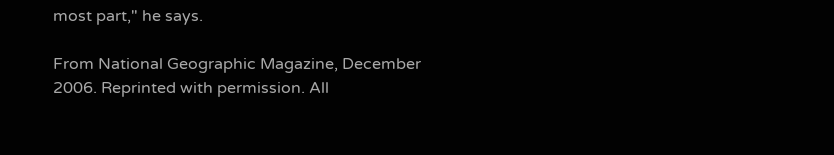most part," he says.

From National Geographic Magazine, December 2006. Reprinted with permission. All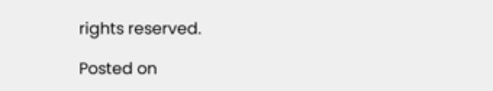rights reserved.

Posted on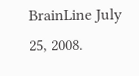BrainLine July 25, 2008.